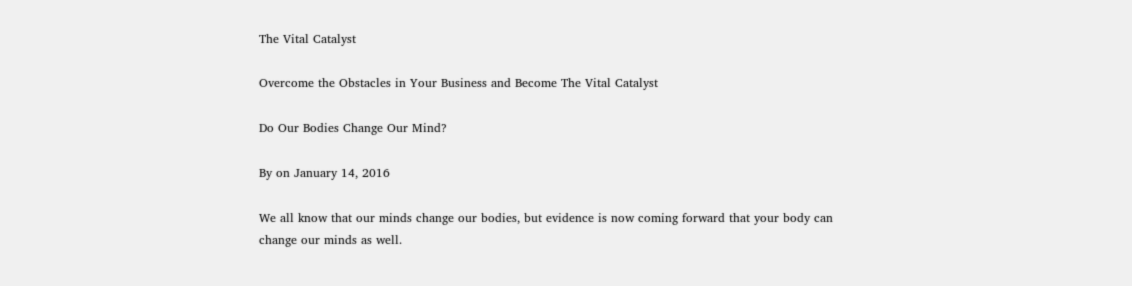The Vital Catalyst

Overcome the Obstacles in Your Business and Become The Vital Catalyst

Do Our Bodies Change Our Mind?

By on January 14, 2016

We all know that our minds change our bodies, but evidence is now coming forward that your body can change our minds as well.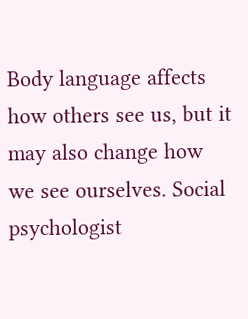Body language affects how others see us, but it may also change how we see ourselves. Social psychologist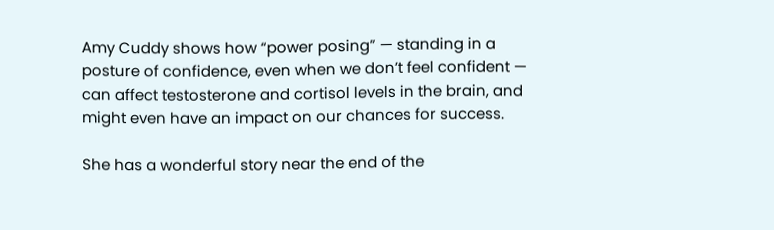Amy Cuddy shows how “power posing” — standing in a posture of confidence, even when we don’t feel confident — can affect testosterone and cortisol levels in the brain, and might even have an impact on our chances for success.

She has a wonderful story near the end of the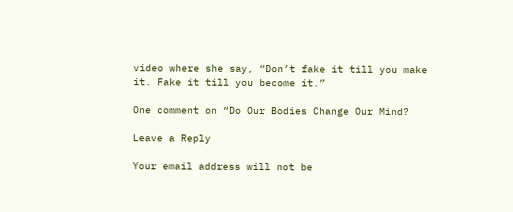video where she say, “Don’t fake it till you make it. Fake it till you become it.”

One comment on “Do Our Bodies Change Our Mind?

Leave a Reply

Your email address will not be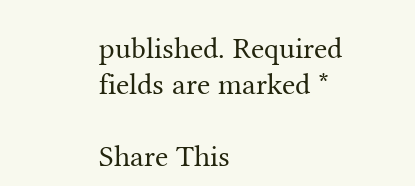published. Required fields are marked *

Share This